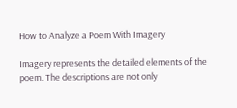How to Analyze a Poem With Imagery

Imagery represents the detailed elements of the poem. The descriptions are not only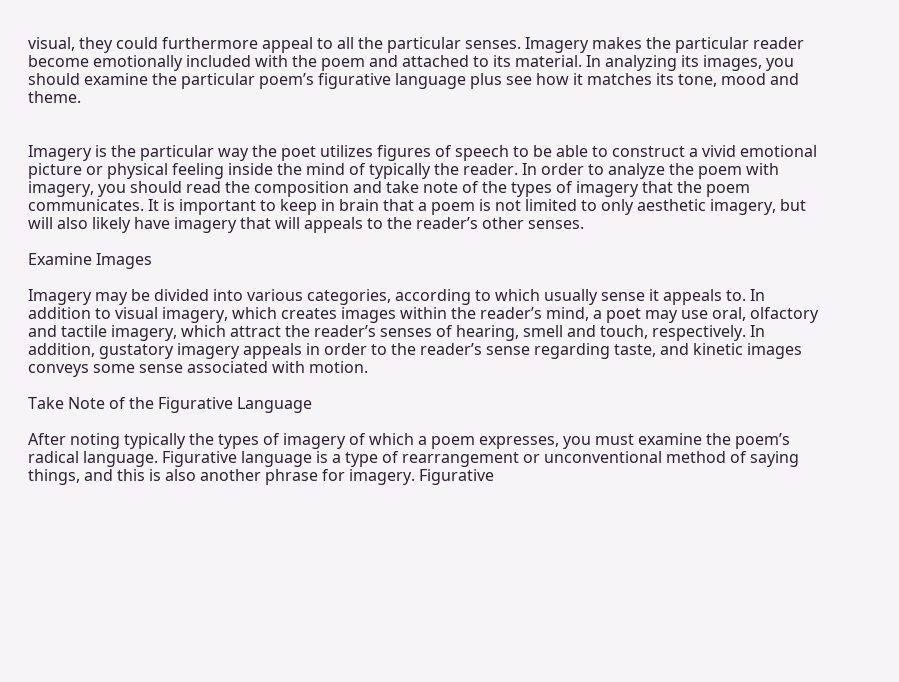visual, they could furthermore appeal to all the particular senses. Imagery makes the particular reader become emotionally included with the poem and attached to its material. In analyzing its images, you should examine the particular poem’s figurative language plus see how it matches its tone, mood and theme.


Imagery is the particular way the poet utilizes figures of speech to be able to construct a vivid emotional picture or physical feeling inside the mind of typically the reader. In order to analyze the poem with imagery, you should read the composition and take note of the types of imagery that the poem communicates. It is important to keep in brain that a poem is not limited to only aesthetic imagery, but will also likely have imagery that will appeals to the reader’s other senses.

Examine Images

Imagery may be divided into various categories, according to which usually sense it appeals to. In addition to visual imagery, which creates images within the reader’s mind, a poet may use oral, olfactory and tactile imagery, which attract the reader’s senses of hearing, smell and touch, respectively. In addition, gustatory imagery appeals in order to the reader’s sense regarding taste, and kinetic images conveys some sense associated with motion.

Take Note of the Figurative Language

After noting typically the types of imagery of which a poem expresses, you must examine the poem’s radical language. Figurative language is a type of rearrangement or unconventional method of saying things, and this is also another phrase for imagery. Figurative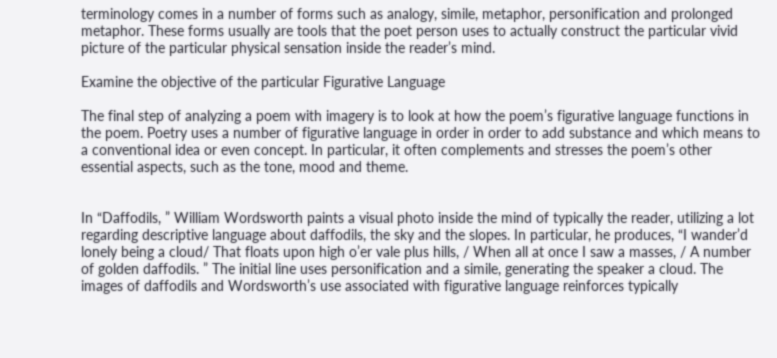terminology comes in a number of forms such as analogy, simile, metaphor, personification and prolonged metaphor. These forms usually are tools that the poet person uses to actually construct the particular vivid picture of the particular physical sensation inside the reader’s mind.

Examine the objective of the particular Figurative Language

The final step of analyzing a poem with imagery is to look at how the poem’s figurative language functions in the poem. Poetry uses a number of figurative language in order in order to add substance and which means to a conventional idea or even concept. In particular, it often complements and stresses the poem’s other essential aspects, such as the tone, mood and theme.


In “Daffodils, ” William Wordsworth paints a visual photo inside the mind of typically the reader, utilizing a lot regarding descriptive language about daffodils, the sky and the slopes. In particular, he produces, “I wander’d lonely being a cloud/ That floats upon high o’er vale plus hills, / When all at once I saw a masses, / A number of golden daffodils. ” The initial line uses personification and a simile, generating the speaker a cloud. The images of daffodils and Wordsworth’s use associated with figurative language reinforces typically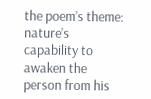the poem’s theme: nature’s capability to awaken the person from his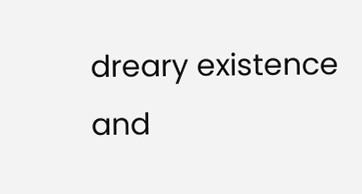dreary existence and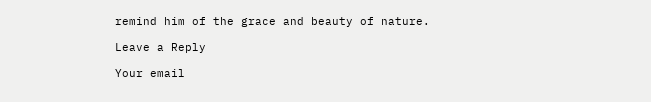remind him of the grace and beauty of nature.

Leave a Reply

Your email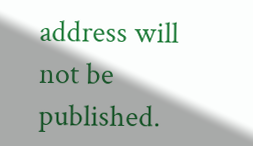address will not be published.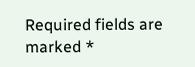Required fields are marked *